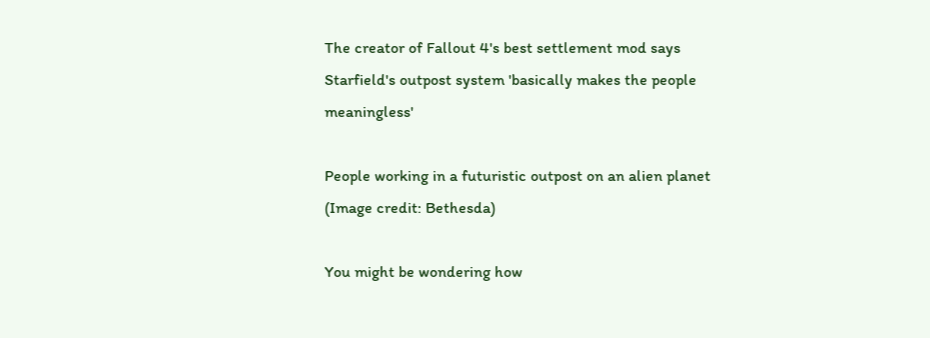The creator of Fallout 4's best settlement mod says Starfield's outpost system 'basically makes the people meaningless'

People working in a futuristic outpost on an alien planet
(Image credit: Bethesda)

You might be wondering how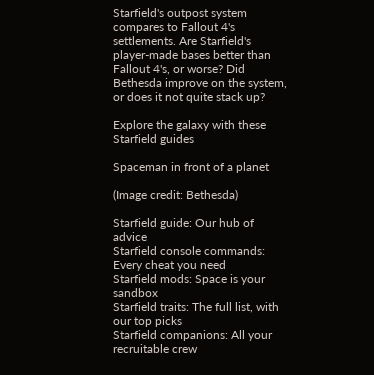Starfield's outpost system compares to Fallout 4's settlements. Are Starfield's player-made bases better than Fallout 4's, or worse? Did Bethesda improve on the system, or does it not quite stack up?

Explore the galaxy with these Starfield guides

Spaceman in front of a planet

(Image credit: Bethesda)

Starfield guide: Our hub of advice
Starfield console commands: Every cheat you need
Starfield mods: Space is your sandbox
Starfield traits: The full list, with our top picks
Starfield companions: All your recruitable crew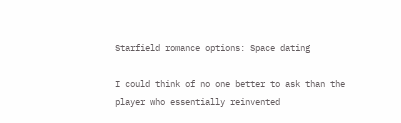Starfield romance options: Space dating

I could think of no one better to ask than the player who essentially reinvented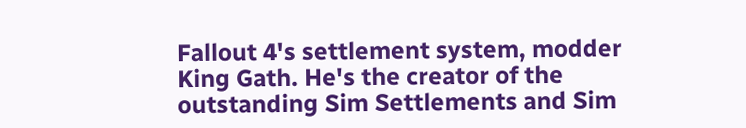Fallout 4's settlement system, modder King Gath. He's the creator of the outstanding Sim Settlements and Sim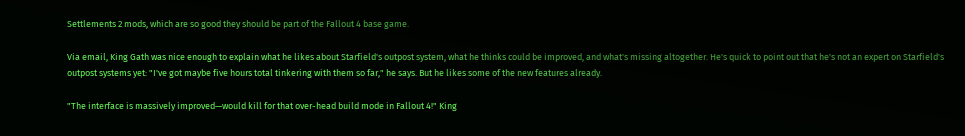Settlements 2 mods, which are so good they should be part of the Fallout 4 base game.

Via email, King Gath was nice enough to explain what he likes about Starfield's outpost system, what he thinks could be improved, and what's missing altogether. He's quick to point out that he's not an expert on Starfield's outpost systems yet: "I've got maybe five hours total tinkering with them so far," he says. But he likes some of the new features already.

"The interface is massively improved—would kill for that over-head build mode in Fallout 4!" King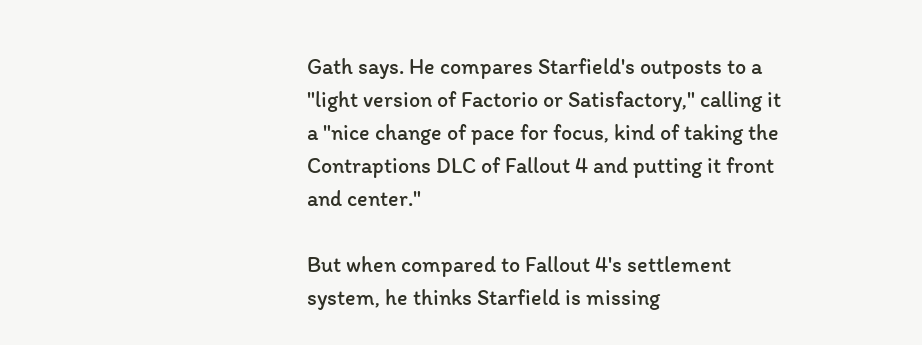Gath says. He compares Starfield's outposts to a "light version of Factorio or Satisfactory," calling it a "nice change of pace for focus, kind of taking the Contraptions DLC of Fallout 4 and putting it front and center."

But when compared to Fallout 4's settlement system, he thinks Starfield is missing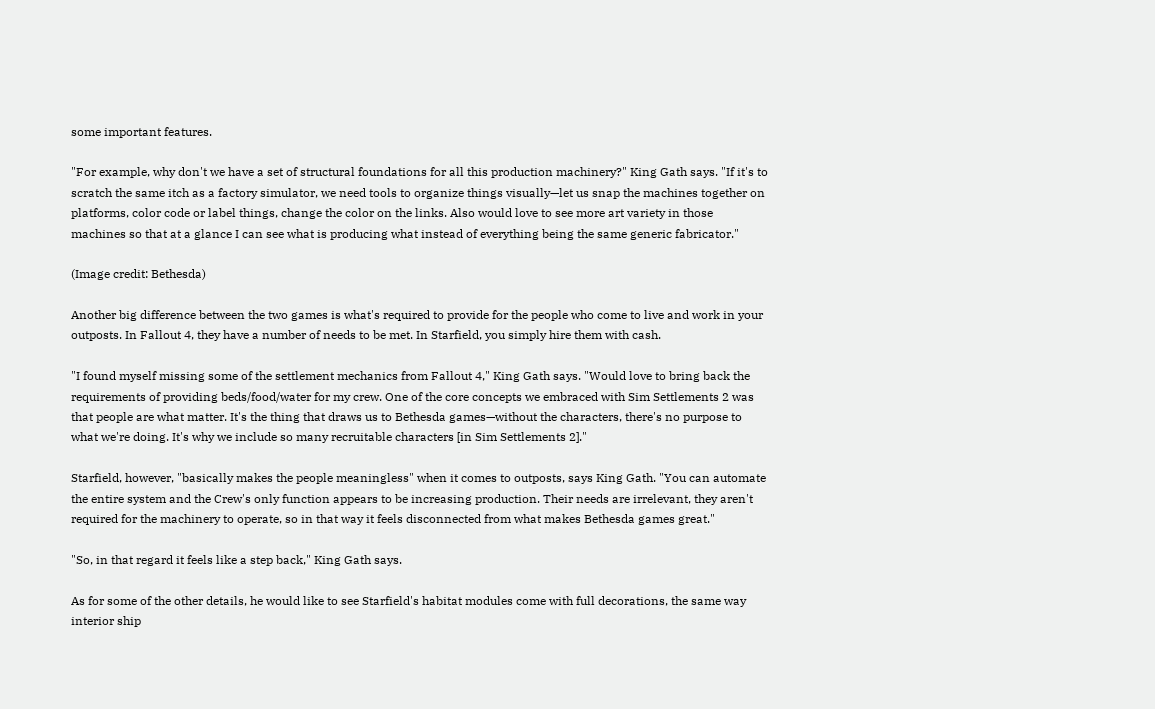some important features.

"For example, why don't we have a set of structural foundations for all this production machinery?" King Gath says. "If it's to scratch the same itch as a factory simulator, we need tools to organize things visually—let us snap the machines together on platforms, color code or label things, change the color on the links. Also would love to see more art variety in those machines so that at a glance I can see what is producing what instead of everything being the same generic fabricator."

(Image credit: Bethesda)

Another big difference between the two games is what's required to provide for the people who come to live and work in your outposts. In Fallout 4, they have a number of needs to be met. In Starfield, you simply hire them with cash.

"I found myself missing some of the settlement mechanics from Fallout 4," King Gath says. "Would love to bring back the requirements of providing beds/food/water for my crew. One of the core concepts we embraced with Sim Settlements 2 was that people are what matter. It's the thing that draws us to Bethesda games—without the characters, there's no purpose to what we're doing. It's why we include so many recruitable characters [in Sim Settlements 2]."

Starfield, however, "basically makes the people meaningless" when it comes to outposts, says King Gath. "You can automate the entire system and the Crew's only function appears to be increasing production. Their needs are irrelevant, they aren't required for the machinery to operate, so in that way it feels disconnected from what makes Bethesda games great."

"So, in that regard it feels like a step back," King Gath says.

As for some of the other details, he would like to see Starfield's habitat modules come with full decorations, the same way interior ship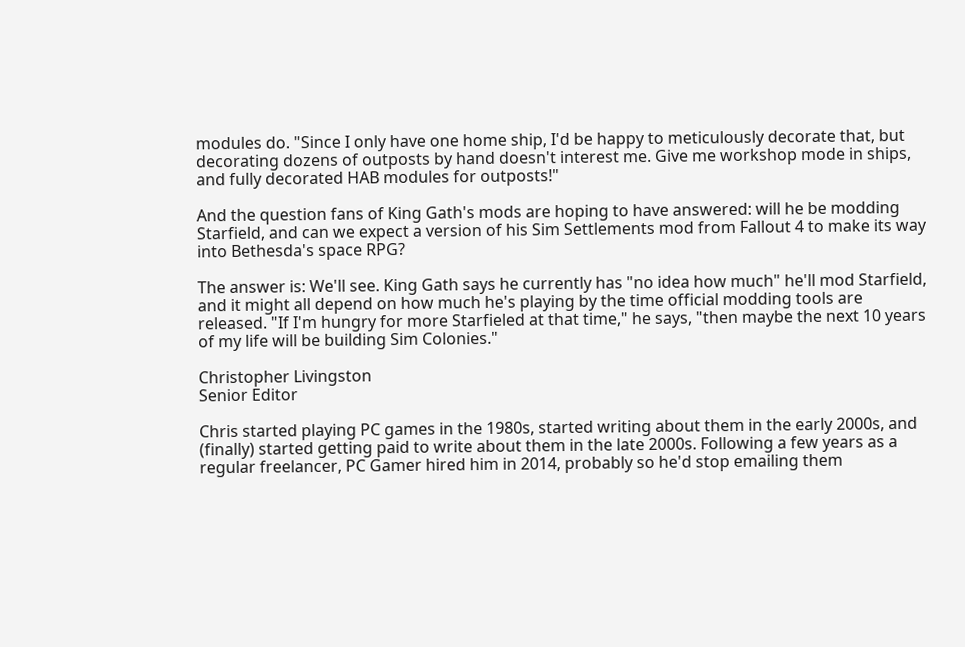modules do. "Since I only have one home ship, I'd be happy to meticulously decorate that, but decorating dozens of outposts by hand doesn't interest me. Give me workshop mode in ships, and fully decorated HAB modules for outposts!"

And the question fans of King Gath's mods are hoping to have answered: will he be modding Starfield, and can we expect a version of his Sim Settlements mod from Fallout 4 to make its way into Bethesda's space RPG?

The answer is: We'll see. King Gath says he currently has "no idea how much" he'll mod Starfield, and it might all depend on how much he's playing by the time official modding tools are released. "If I'm hungry for more Starfieled at that time," he says, "then maybe the next 10 years of my life will be building Sim Colonies."

Christopher Livingston
Senior Editor

Chris started playing PC games in the 1980s, started writing about them in the early 2000s, and (finally) started getting paid to write about them in the late 2000s. Following a few years as a regular freelancer, PC Gamer hired him in 2014, probably so he'd stop emailing them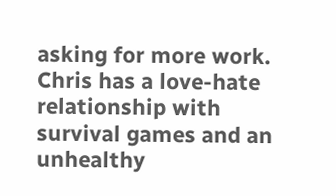asking for more work. Chris has a love-hate relationship with survival games and an unhealthy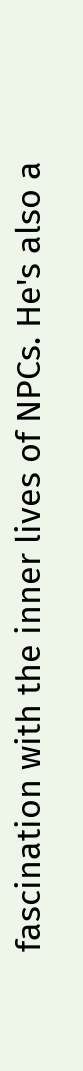fascination with the inner lives of NPCs. He's also a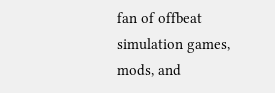fan of offbeat simulation games, mods, and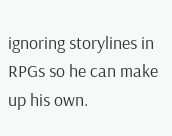ignoring storylines in RPGs so he can make up his own.